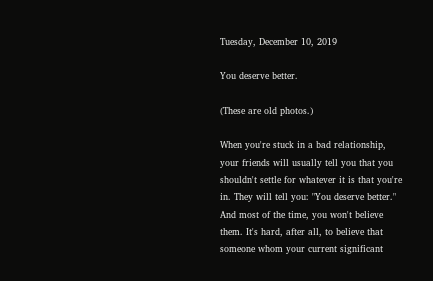Tuesday, December 10, 2019

You deserve better.

(These are old photos.)

When you're stuck in a bad relationship, your friends will usually tell you that you shouldn't settle for whatever it is that you're in. They will tell you: "You deserve better." And most of the time, you won't believe them. It's hard, after all, to believe that someone whom your current significant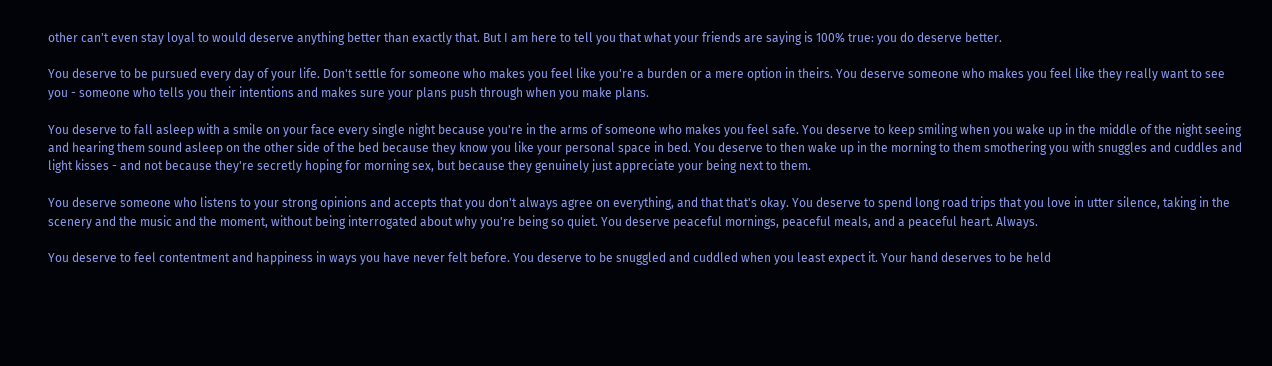other can't even stay loyal to would deserve anything better than exactly that. But I am here to tell you that what your friends are saying is 100% true: you do deserve better.

You deserve to be pursued every day of your life. Don't settle for someone who makes you feel like you're a burden or a mere option in theirs. You deserve someone who makes you feel like they really want to see you - someone who tells you their intentions and makes sure your plans push through when you make plans.

You deserve to fall asleep with a smile on your face every single night because you're in the arms of someone who makes you feel safe. You deserve to keep smiling when you wake up in the middle of the night seeing and hearing them sound asleep on the other side of the bed because they know you like your personal space in bed. You deserve to then wake up in the morning to them smothering you with snuggles and cuddles and light kisses - and not because they're secretly hoping for morning sex, but because they genuinely just appreciate your being next to them.

You deserve someone who listens to your strong opinions and accepts that you don't always agree on everything, and that that's okay. You deserve to spend long road trips that you love in utter silence, taking in the scenery and the music and the moment, without being interrogated about why you're being so quiet. You deserve peaceful mornings, peaceful meals, and a peaceful heart. Always.

You deserve to feel contentment and happiness in ways you have never felt before. You deserve to be snuggled and cuddled when you least expect it. Your hand deserves to be held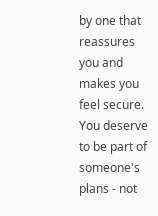by one that reassures you and makes you feel secure. You deserve to be part of someone's plans - not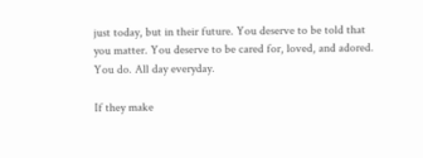just today, but in their future. You deserve to be told that you matter. You deserve to be cared for, loved, and adored. You do. All day everyday.

If they make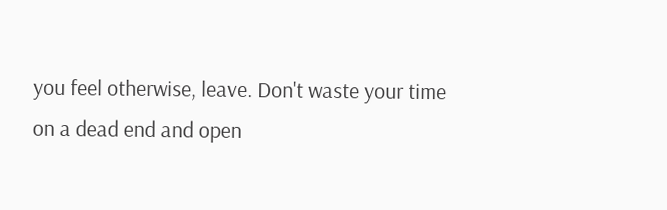you feel otherwise, leave. Don't waste your time on a dead end and open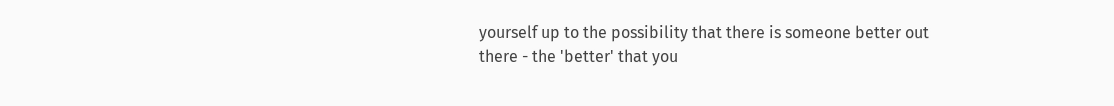yourself up to the possibility that there is someone better out there - the 'better' that you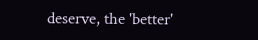deserve, the 'better'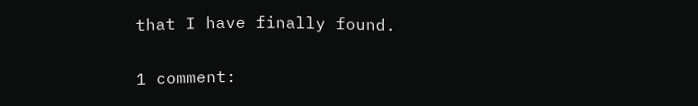that I have finally found.

1 comment: